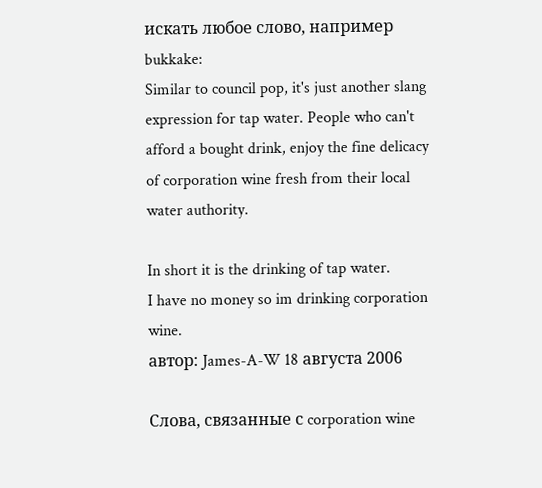искать любое слово, например bukkake:
Similar to council pop, it's just another slang expression for tap water. People who can't afford a bought drink, enjoy the fine delicacy of corporation wine fresh from their local water authority.

In short it is the drinking of tap water.
I have no money so im drinking corporation wine.
автор: James-A-W 18 августа 2006

Слова, связанные с corporation wine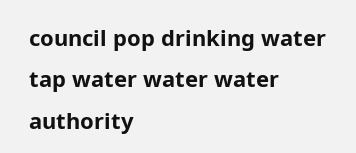council pop drinking water tap water water water authority